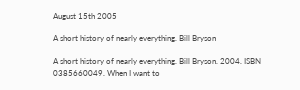August 15th 2005

A short history of nearly everything. Bill Bryson

A short history of nearly everything. Bill Bryson. 2004. ISBN
0385660049. When I want to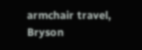armchair travel, Bryson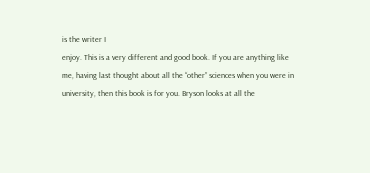is the writer I
enjoy. This is a very different and good book. If you are anything like
me, having last thought about all the “other” sciences when you were in
university, then this book is for you. Bryson looks at all the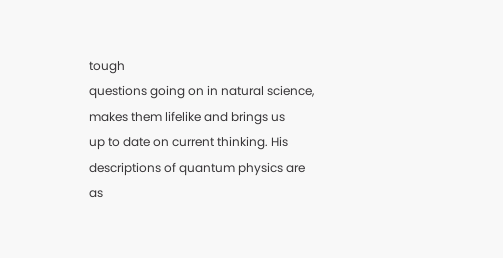tough
questions going on in natural science, makes them lifelike and brings us
up to date on current thinking. His descriptions of quantum physics are
as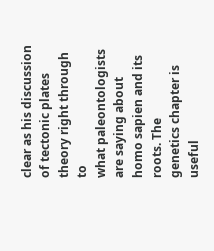clear as his discussion of tectonic plates theory right through to
what paleontologists are saying about homo sapien and its roots. The
genetics chapter is useful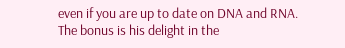even if you are up to date on DNA and RNA.
The bonus is his delight in the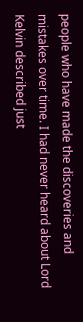people who have made the discoveries and
mistakes over time. I had never heard about Lord Kelvin described just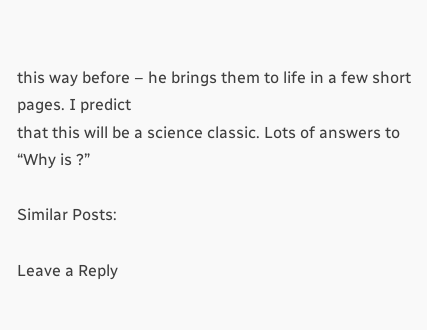this way before – he brings them to life in a few short pages. I predict
that this will be a science classic. Lots of answers to “Why is ?”

Similar Posts:

Leave a Reply